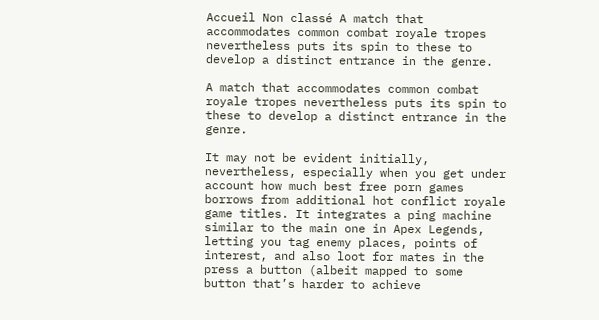Accueil Non classé A match that accommodates common combat royale tropes nevertheless puts its spin to these to develop a distinct entrance in the genre.

A match that accommodates common combat royale tropes nevertheless puts its spin to these to develop a distinct entrance in the genre.

It may not be evident initially, nevertheless, especially when you get under account how much best free porn games borrows from additional hot conflict royale game titles. It integrates a ping machine similar to the main one in Apex Legends, letting you tag enemy places, points of interest, and also loot for mates in the press a button (albeit mapped to some button that’s harder to achieve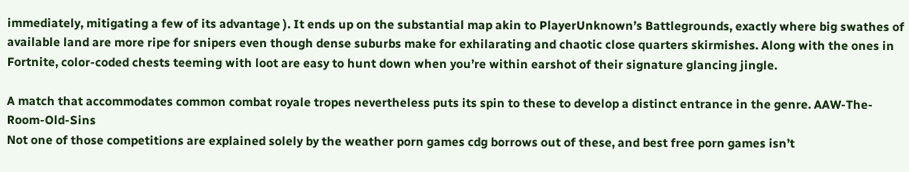immediately, mitigating a few of its advantage ). It ends up on the substantial map akin to PlayerUnknown’s Battlegrounds, exactly where big swathes of available land are more ripe for snipers even though dense suburbs make for exhilarating and chaotic close quarters skirmishes. Along with the ones in Fortnite, color-coded chests teeming with loot are easy to hunt down when you’re within earshot of their signature glancing jingle.

A match that accommodates common combat royale tropes nevertheless puts its spin to these to develop a distinct entrance in the genre. AAW-The-Room-Old-Sins
Not one of those competitions are explained solely by the weather porn games cdg borrows out of these, and best free porn games isn’t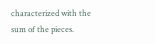characterized with the sum of the pieces.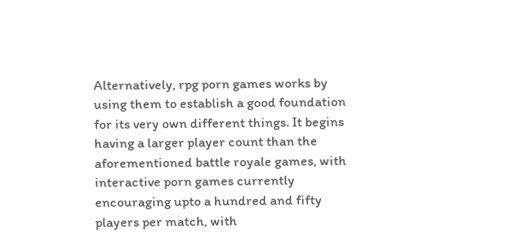Alternatively, rpg porn games works by using them to establish a good foundation for its very own different things. It begins having a larger player count than the aforementioned battle royale games, with interactive porn games currently encouraging upto a hundred and fifty players per match, with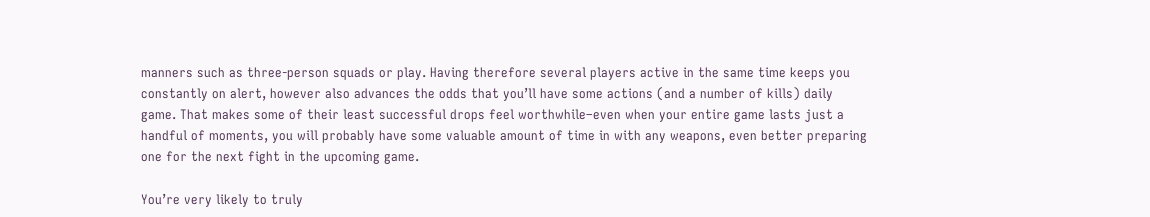manners such as three-person squads or play. Having therefore several players active in the same time keeps you constantly on alert, however also advances the odds that you’ll have some actions (and a number of kills) daily game. That makes some of their least successful drops feel worthwhile–even when your entire game lasts just a handful of moments, you will probably have some valuable amount of time in with any weapons, even better preparing one for the next fight in the upcoming game.

You’re very likely to truly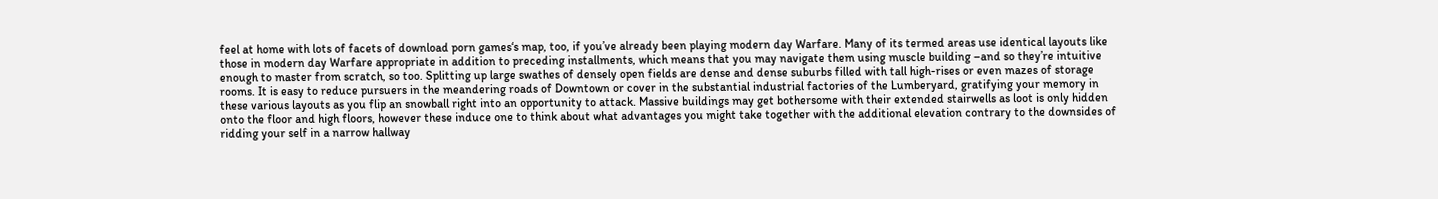feel at home with lots of facets of download porn games‘s map, too, if you’ve already been playing modern day Warfare. Many of its termed areas use identical layouts like those in modern day Warfare appropriate in addition to preceding installments, which means that you may navigate them using muscle building –and so they’re intuitive enough to master from scratch, so too. Splitting up large swathes of densely open fields are dense and dense suburbs filled with tall high-rises or even mazes of storage rooms. It is easy to reduce pursuers in the meandering roads of Downtown or cover in the substantial industrial factories of the Lumberyard, gratifying your memory in these various layouts as you flip an snowball right into an opportunity to attack. Massive buildings may get bothersome with their extended stairwells as loot is only hidden onto the floor and high floors, however these induce one to think about what advantages you might take together with the additional elevation contrary to the downsides of ridding your self in a narrow hallway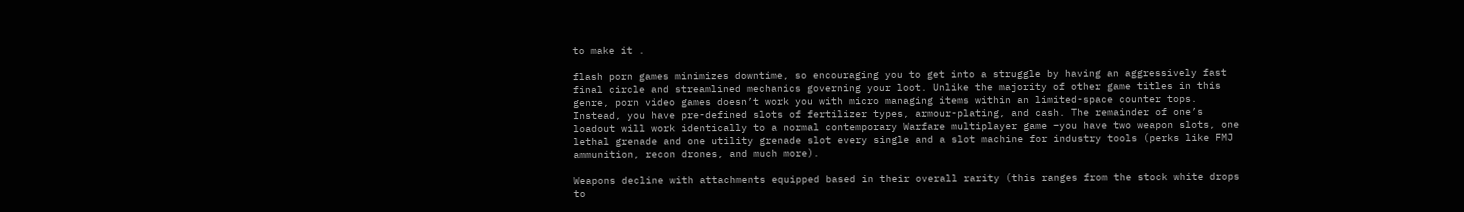to make it .

flash porn games minimizes downtime, so encouraging you to get into a struggle by having an aggressively fast final circle and streamlined mechanics governing your loot. Unlike the majority of other game titles in this genre, porn video games doesn’t work you with micro managing items within an limited-space counter tops. Instead, you have pre-defined slots of fertilizer types, armour-plating, and cash. The remainder of one’s loadout will work identically to a normal contemporary Warfare multiplayer game –you have two weapon slots, one lethal grenade and one utility grenade slot every single and a slot machine for industry tools (perks like FMJ ammunition, recon drones, and much more).

Weapons decline with attachments equipped based in their overall rarity (this ranges from the stock white drops to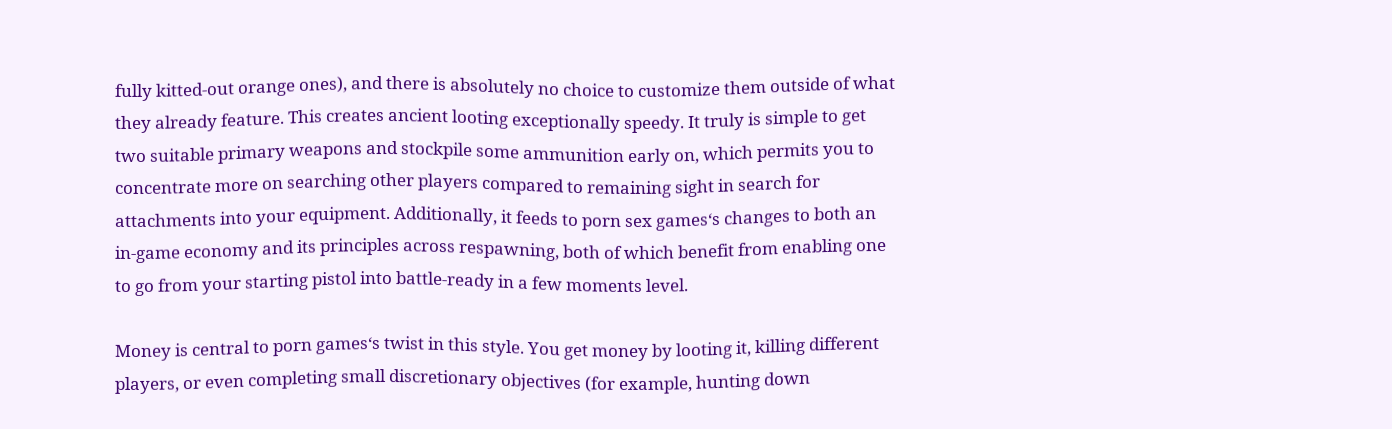fully kitted-out orange ones), and there is absolutely no choice to customize them outside of what they already feature. This creates ancient looting exceptionally speedy. It truly is simple to get two suitable primary weapons and stockpile some ammunition early on, which permits you to concentrate more on searching other players compared to remaining sight in search for attachments into your equipment. Additionally, it feeds to porn sex games‘s changes to both an in-game economy and its principles across respawning, both of which benefit from enabling one to go from your starting pistol into battle-ready in a few moments level.

Money is central to porn games‘s twist in this style. You get money by looting it, killing different players, or even completing small discretionary objectives (for example, hunting down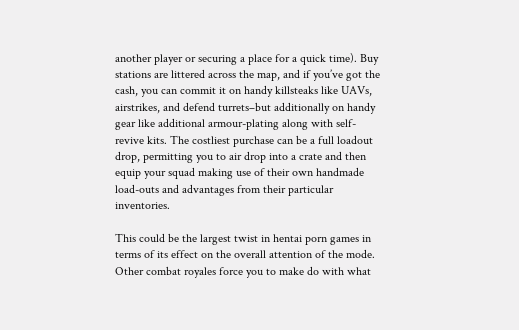another player or securing a place for a quick time). Buy stations are littered across the map, and if you’ve got the cash, you can commit it on handy killsteaks like UAVs, airstrikes, and defend turrets–but additionally on handy gear like additional armour-plating along with self-revive kits. The costliest purchase can be a full loadout drop, permitting you to air drop into a crate and then equip your squad making use of their own handmade load-outs and advantages from their particular inventories.

This could be the largest twist in hentai porn games in terms of its effect on the overall attention of the mode. Other combat royales force you to make do with what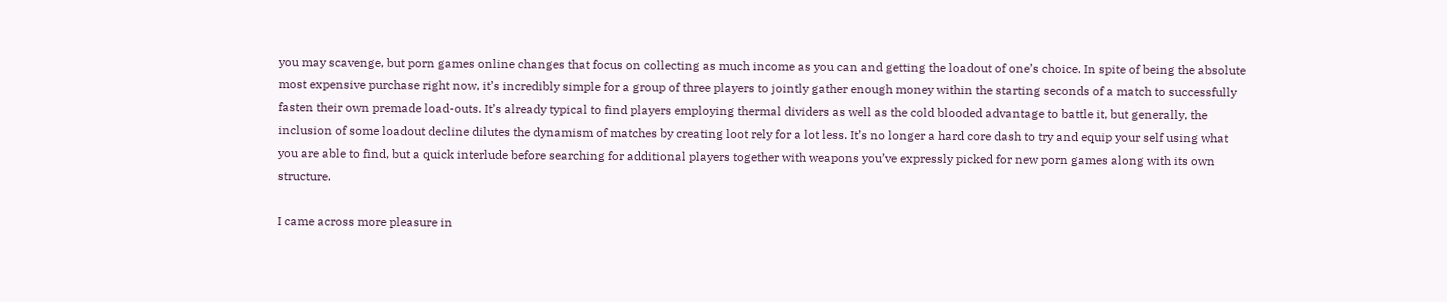you may scavenge, but porn games online changes that focus on collecting as much income as you can and getting the loadout of one’s choice. In spite of being the absolute most expensive purchase right now, it’s incredibly simple for a group of three players to jointly gather enough money within the starting seconds of a match to successfully fasten their own premade load-outs. It’s already typical to find players employing thermal dividers as well as the cold blooded advantage to battle it, but generally, the inclusion of some loadout decline dilutes the dynamism of matches by creating loot rely for a lot less. It’s no longer a hard core dash to try and equip your self using what you are able to find, but a quick interlude before searching for additional players together with weapons you’ve expressly picked for new porn games along with its own structure.

I came across more pleasure in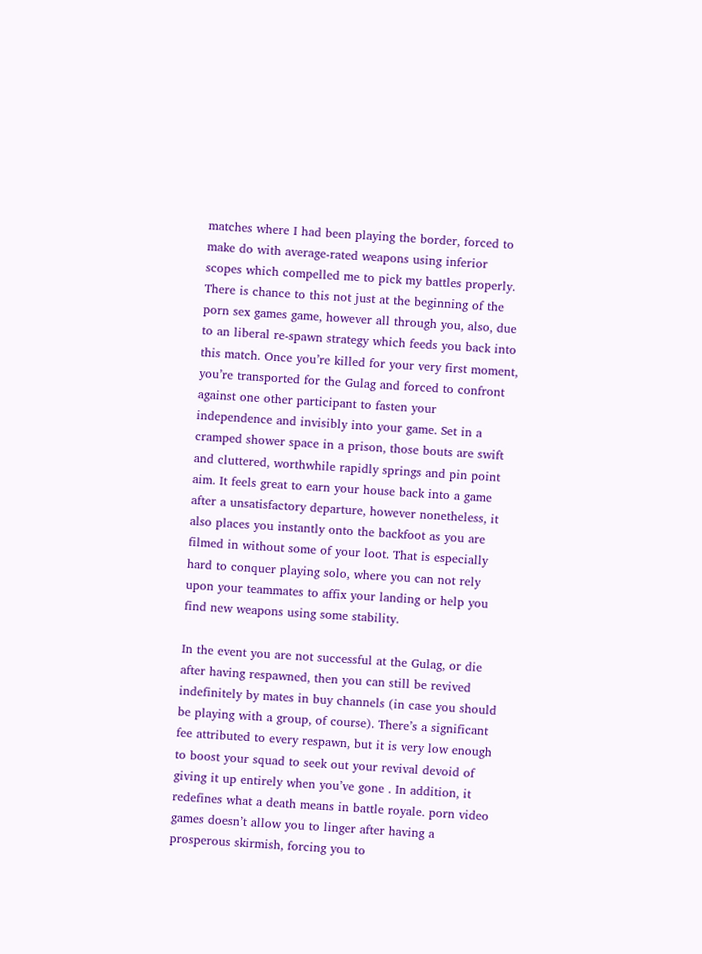matches where I had been playing the border, forced to make do with average-rated weapons using inferior scopes which compelled me to pick my battles properly. There is chance to this not just at the beginning of the porn sex games game, however all through you, also, due to an liberal re-spawn strategy which feeds you back into this match. Once you’re killed for your very first moment, you’re transported for the Gulag and forced to confront against one other participant to fasten your independence and invisibly into your game. Set in a cramped shower space in a prison, those bouts are swift and cluttered, worthwhile rapidly springs and pin point aim. It feels great to earn your house back into a game after a unsatisfactory departure, however nonetheless, it also places you instantly onto the backfoot as you are filmed in without some of your loot. That is especially hard to conquer playing solo, where you can not rely upon your teammates to affix your landing or help you find new weapons using some stability.

In the event you are not successful at the Gulag, or die after having respawned, then you can still be revived indefinitely by mates in buy channels (in case you should be playing with a group, of course). There’s a significant fee attributed to every respawn, but it is very low enough to boost your squad to seek out your revival devoid of giving it up entirely when you’ve gone . In addition, it redefines what a death means in battle royale. porn video games doesn’t allow you to linger after having a prosperous skirmish, forcing you to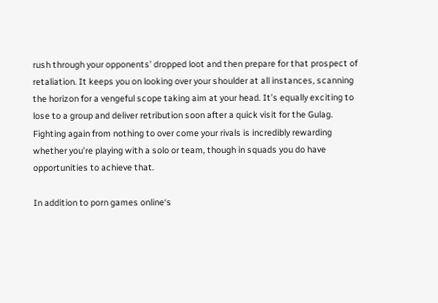rush through your opponents’ dropped loot and then prepare for that prospect of retaliation. It keeps you on looking over your shoulder at all instances, scanning the horizon for a vengeful scope taking aim at your head. It’s equally exciting to lose to a group and deliver retribution soon after a quick visit for the Gulag. Fighting again from nothing to over come your rivals is incredibly rewarding whether you’re playing with a solo or team, though in squads you do have opportunities to achieve that.

In addition to porn games online‘s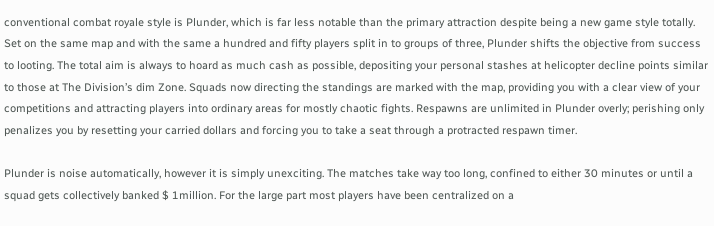conventional combat royale style is Plunder, which is far less notable than the primary attraction despite being a new game style totally. Set on the same map and with the same a hundred and fifty players split in to groups of three, Plunder shifts the objective from success to looting. The total aim is always to hoard as much cash as possible, depositing your personal stashes at helicopter decline points similar to those at The Division’s dim Zone. Squads now directing the standings are marked with the map, providing you with a clear view of your competitions and attracting players into ordinary areas for mostly chaotic fights. Respawns are unlimited in Plunder overly; perishing only penalizes you by resetting your carried dollars and forcing you to take a seat through a protracted respawn timer.

Plunder is noise automatically, however it is simply unexciting. The matches take way too long, confined to either 30 minutes or until a squad gets collectively banked $ 1million. For the large part most players have been centralized on a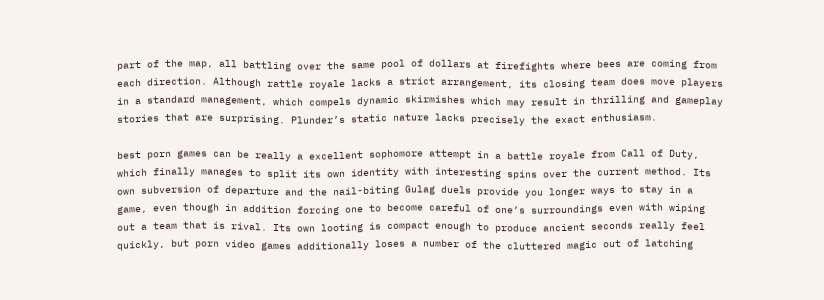part of the map, all battling over the same pool of dollars at firefights where bees are coming from each direction. Although rattle royale lacks a strict arrangement, its closing team does move players in a standard management, which compels dynamic skirmishes which may result in thrilling and gameplay stories that are surprising. Plunder’s static nature lacks precisely the exact enthusiasm.

best porn games can be really a excellent sophomore attempt in a battle royale from Call of Duty, which finally manages to split its own identity with interesting spins over the current method. Its own subversion of departure and the nail-biting Gulag duels provide you longer ways to stay in a game, even though in addition forcing one to become careful of one’s surroundings even with wiping out a team that is rival. Its own looting is compact enough to produce ancient seconds really feel quickly, but porn video games additionally loses a number of the cluttered magic out of latching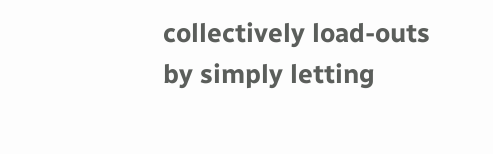collectively load-outs by simply letting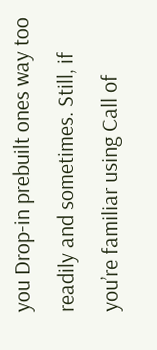you Drop-in prebuilt ones way too readily and sometimes. Still, if you’re familiar using Call of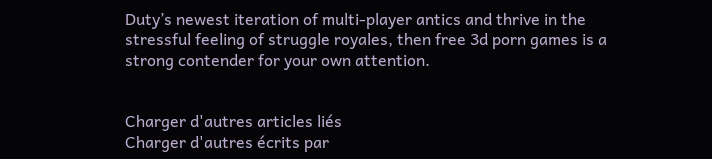Duty’s newest iteration of multi-player antics and thrive in the stressful feeling of struggle royales, then free 3d porn games is a strong contender for your own attention.


Charger d'autres articles liés
Charger d'autres écrits par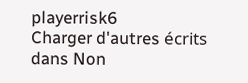playerrisk6
Charger d'autres écrits dans Non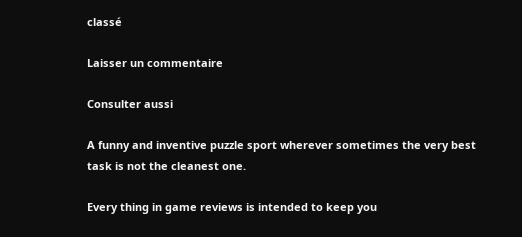classé

Laisser un commentaire

Consulter aussi

A funny and inventive puzzle sport wherever sometimes the very best task is not the cleanest one.

Every thing in game reviews is intended to keep you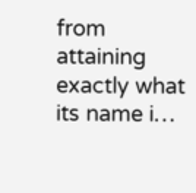from attaining exactly what its name i…